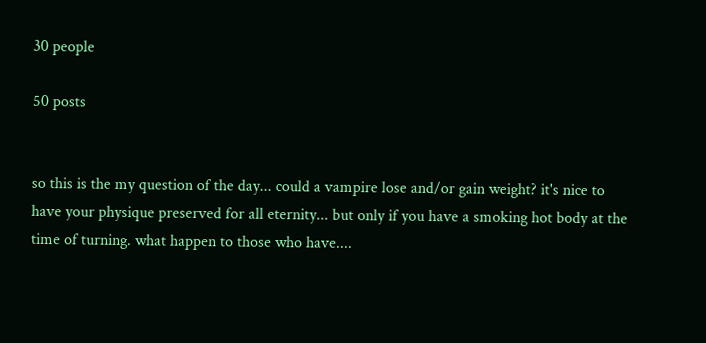30 people

50 posts


so this is the my question of the day... could a vampire lose and/or gain weight? it's nice to have your physique preserved for all eternity... but only if you have a smoking hot body at the time of turning. what happen to those who have....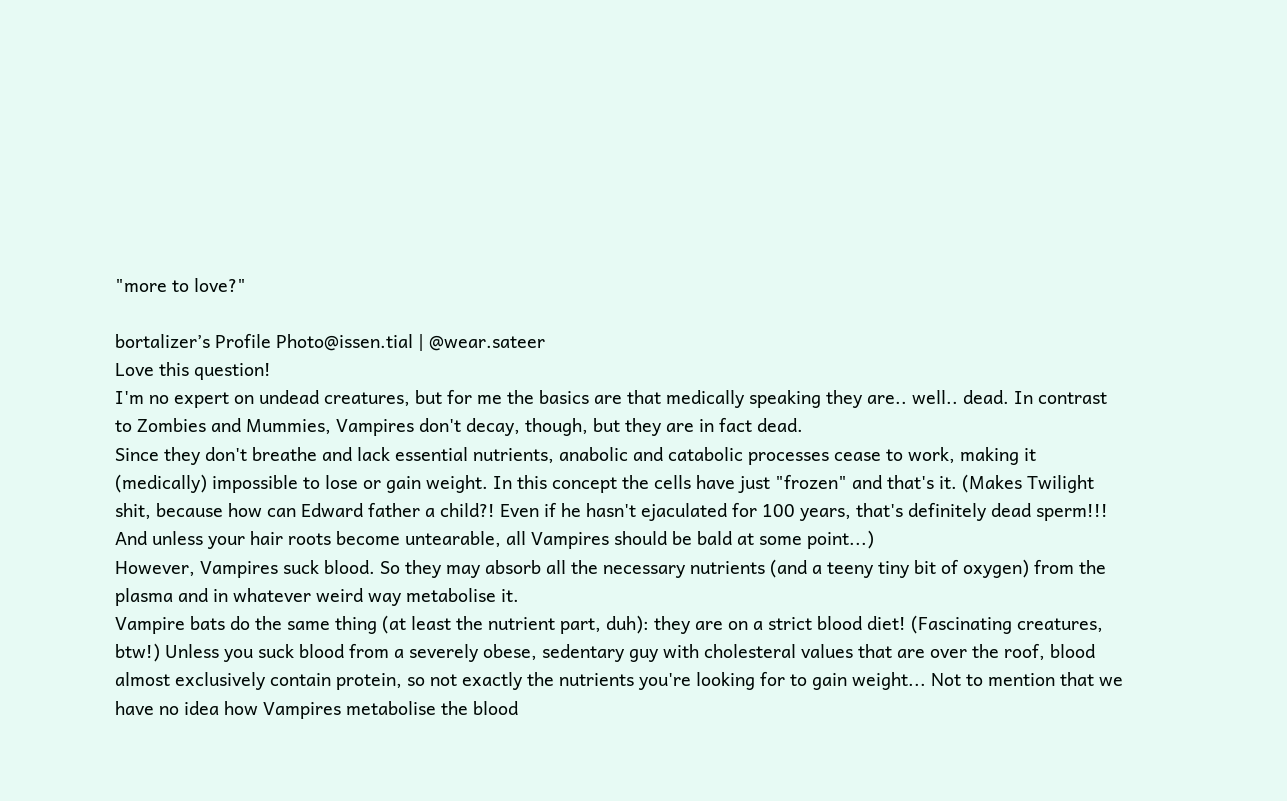"more to love?"

bortalizer’s Profile Photo@issen.tial | @wear.sateer
Love this question!
I'm no expert on undead creatures, but for me the basics are that medically speaking they are.. well.. dead. In contrast to Zombies and Mummies, Vampires don't decay, though, but they are in fact dead.
Since they don't breathe and lack essential nutrients, anabolic and catabolic processes cease to work, making it (medically) impossible to lose or gain weight. In this concept the cells have just "frozen" and that's it. (Makes Twilight shit, because how can Edward father a child?! Even if he hasn't ejaculated for 100 years, that's definitely dead sperm!!! And unless your hair roots become untearable, all Vampires should be bald at some point...)
However, Vampires suck blood. So they may absorb all the necessary nutrients (and a teeny tiny bit of oxygen) from the plasma and in whatever weird way metabolise it.
Vampire bats do the same thing (at least the nutrient part, duh): they are on a strict blood diet! (Fascinating creatures, btw!) Unless you suck blood from a severely obese, sedentary guy with cholesteral values that are over the roof, blood almost exclusively contain protein, so not exactly the nutrients you're looking for to gain weight... Not to mention that we have no idea how Vampires metabolise the blood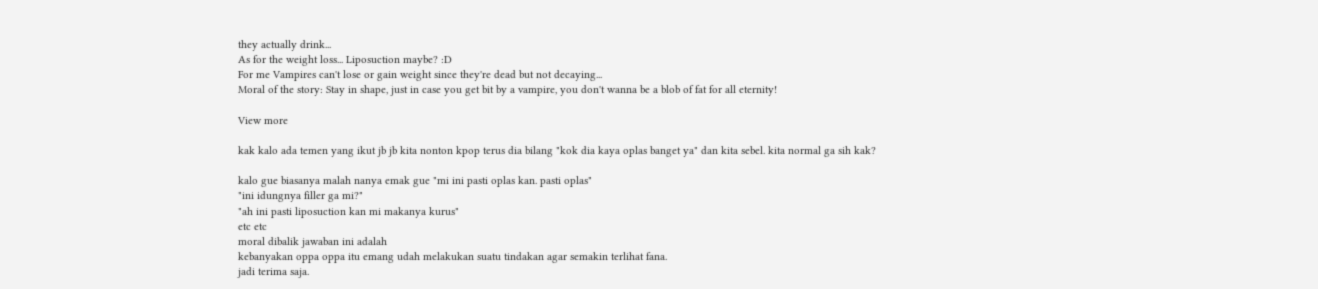they actually drink...
As for the weight loss... Liposuction maybe? :D
For me Vampires can't lose or gain weight since they're dead but not decaying...
Moral of the story: Stay in shape, just in case you get bit by a vampire, you don't wanna be a blob of fat for all eternity!

View more

kak kalo ada temen yang ikut jb jb kita nonton kpop terus dia bilang "kok dia kaya oplas banget ya" dan kita sebel. kita normal ga sih kak?

kalo gue biasanya malah nanya emak gue "mi ini pasti oplas kan. pasti oplas"
"ini idungnya filler ga mi?"
"ah ini pasti liposuction kan mi makanya kurus"
etc etc
moral dibalik jawaban ini adalah
kebanyakan oppa oppa itu emang udah melakukan suatu tindakan agar semakin terlihat fana.
jadi terima saja.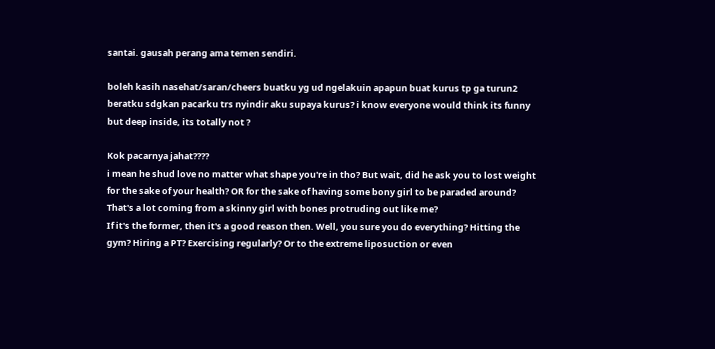santai. gausah perang ama temen sendiri.

boleh kasih nasehat/saran/cheers buatku yg ud ngelakuin apapun buat kurus tp ga turun2 beratku sdgkan pacarku trs nyindir aku supaya kurus? i know everyone would think its funny but deep inside, its totally not ?

Kok pacarnya jahat????
i mean he shud love no matter what shape you're in tho? But wait, did he ask you to lost weight for the sake of your health? OR for the sake of having some bony girl to be paraded around? That's a lot coming from a skinny girl with bones protruding out like me?
If it's the former, then it's a good reason then. Well, you sure you do everything? Hitting the gym? Hiring a PT? Exercising regularly? Or to the extreme liposuction or even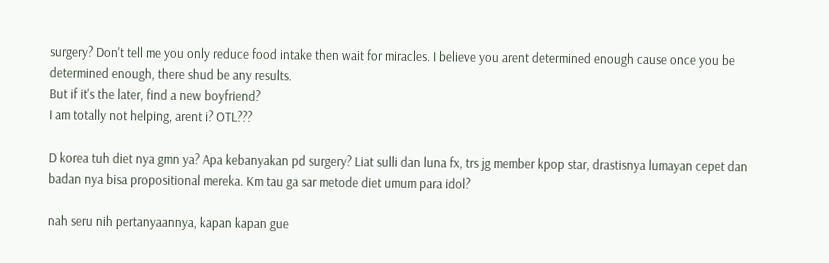surgery? Don't tell me you only reduce food intake then wait for miracles. I believe you arent determined enough cause once you be determined enough, there shud be any results.
But if it's the later, find a new boyfriend?
I am totally not helping, arent i? OTL???

D korea tuh diet nya gmn ya? Apa kebanyakan pd surgery? Liat sulli dan luna fx, trs jg member kpop star, drastisnya lumayan cepet dan badan nya bisa propositional mereka. Km tau ga sar metode diet umum para idol?

nah seru nih pertanyaannya, kapan kapan gue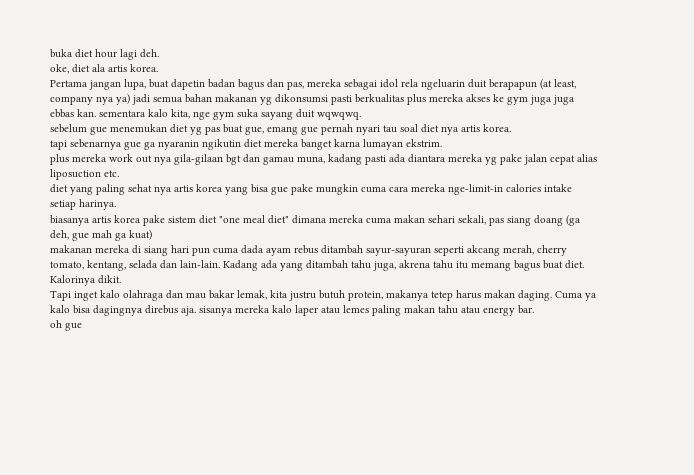buka diet hour lagi deh.
oke, diet ala artis korea.
Pertama jangan lupa, buat dapetin badan bagus dan pas, mereka sebagai idol rela ngeluarin duit berapapun (at least, company nya ya) jadi semua bahan makanan yg dikonsumsi pasti berkualitas plus mereka akses ke gym juga juga ebbas kan. sementara kalo kita, nge gym suka sayang duit wqwqwq.
sebelum gue menemukan diet yg pas buat gue, emang gue pernah nyari tau soal diet nya artis korea.
tapi sebenarnya gue ga nyaranin ngikutin diet mereka banget karna lumayan ekstrim.
plus mereka work out nya gila-gilaan bgt dan gamau muna, kadang pasti ada diantara mereka yg pake jalan cepat alias liposuction etc.
diet yang paling sehat nya artis korea yang bisa gue pake mungkin cuma cara mereka nge-limit-in calories intake setiap harinya.
biasanya artis korea pake sistem diet "one meal diet" dimana mereka cuma makan sehari sekali, pas siang doang (ga deh, gue mah ga kuat)
makanan mereka di siang hari pun cuma dada ayam rebus ditambah sayur-sayuran seperti akcang merah, cherry tomato, kentang, selada dan lain-lain. Kadang ada yang ditambah tahu juga, akrena tahu itu memang bagus buat diet. Kalorinya dikit.
Tapi inget kalo olahraga dan mau bakar lemak, kita justru butuh protein, makanya tetep harus makan daging. Cuma ya kalo bisa dagingnya direbus aja. sisanya mereka kalo laper atau lemes paling makan tahu atau energy bar.
oh gue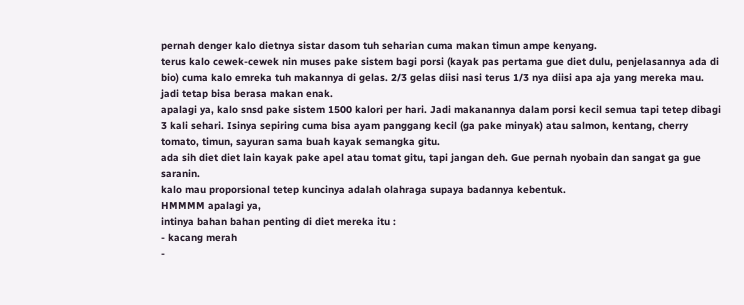pernah denger kalo dietnya sistar dasom tuh seharian cuma makan timun ampe kenyang.
terus kalo cewek-cewek nin muses pake sistem bagi porsi (kayak pas pertama gue diet dulu, penjelasannya ada di bio) cuma kalo emreka tuh makannya di gelas. 2/3 gelas diisi nasi terus 1/3 nya diisi apa aja yang mereka mau. jadi tetap bisa berasa makan enak.
apalagi ya, kalo snsd pake sistem 1500 kalori per hari. Jadi makanannya dalam porsi kecil semua tapi tetep dibagi 3 kali sehari. Isinya sepiring cuma bisa ayam panggang kecil (ga pake minyak) atau salmon, kentang, cherry tomato, timun, sayuran sama buah kayak semangka gitu.
ada sih diet diet lain kayak pake apel atau tomat gitu, tapi jangan deh. Gue pernah nyobain dan sangat ga gue saranin.
kalo mau proporsional tetep kuncinya adalah olahraga supaya badannya kebentuk.
HMMMM apalagi ya,
intinya bahan bahan penting di diet mereka itu :
- kacang merah
-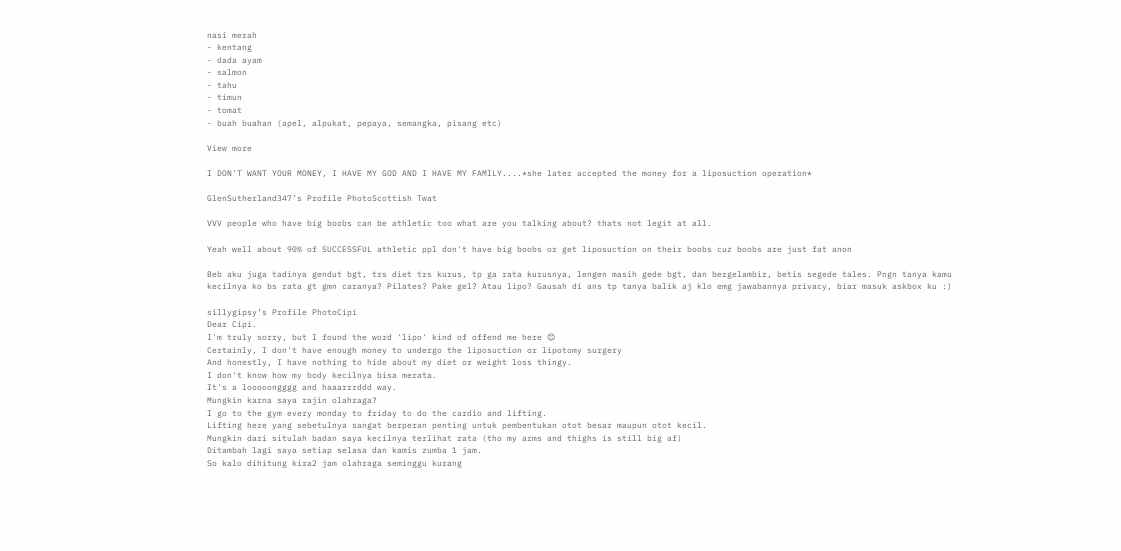nasi merah
- kentang
- dada ayam
- salmon
- tahu
- timun
- tomat
- buah buahan (apel, alpukat, pepaya, semangka, pisang etc)

View more

I DON'T WANT YOUR MONEY, I HAVE MY GOD AND I HAVE MY FAMILY....*she later accepted the money for a liposuction operation*

GlenSutherland347’s Profile PhotoScottish Twat

VVV people who have big boobs can be athletic too what are you talking about? thats not legit at all.

Yeah well about 90% of SUCCESSFUL athletic ppl don't have big boobs or get liposuction on their boobs cuz boobs are just fat anon

Beb aku juga tadinya gendut bgt, trs diet trs kurus, tp ga rata kurusnya, lengen masih gede bgt, dan bergelambir, betis segede tales. Pngn tanya kamu kecilnya ko bs rata gt gmn caranya? Pilates? Pake gel? Atau lipo? Gausah di ans tp tanya balik aj klo emg jawabannya privacy, biar masuk askbox ku :)

sillygipsy’s Profile PhotoCipi
Dear Cipi.
I'm truly sorry, but I found the word 'lipo' kind of offend me here 😊
Certainly, I don't have enough money to undergo the liposuction or lipotomy surgery
And honestly, I have nothing to hide about my diet or weight loss thingy.
I don't know how my body kecilnya bisa merata.
It's a looooongggg and haaarrrddd way.
Mungkin karna saya rajin olahraga?
I go to the gym every monday to friday to do the cardio and lifting.
Lifting here yang sebetulnya sangat berperan penting untuk pembentukan otot besar maupun otot kecil.
Mungkin dari situlah badan saya kecilnya terlihat rata (tho my arms and thighs is still big af)
Ditambah lagi saya setiap selasa dan kamis zumba 1 jam.
So kalo dihitung kira2 jam olahraga seminggu kurang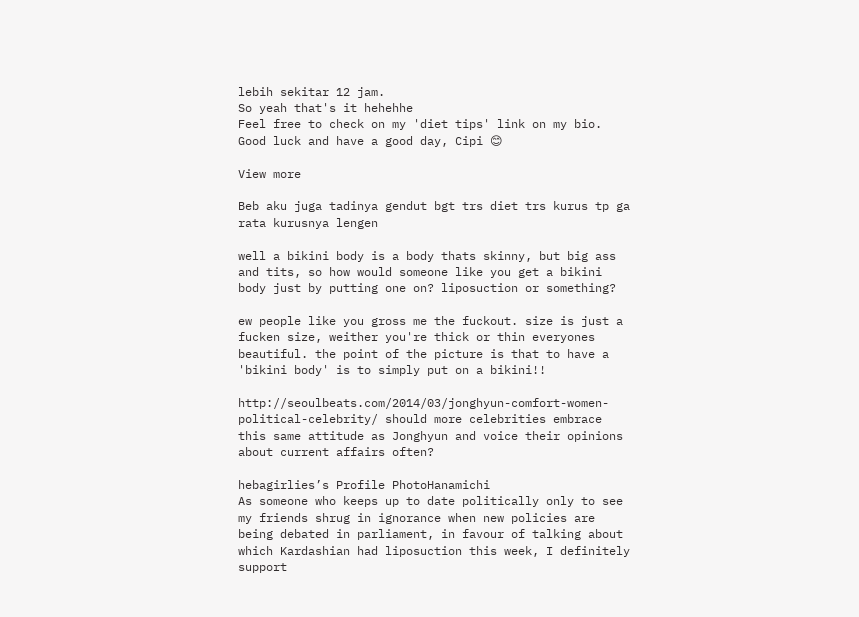lebih sekitar 12 jam.
So yeah that's it hehehhe
Feel free to check on my 'diet tips' link on my bio.
Good luck and have a good day, Cipi 😊

View more

Beb aku juga tadinya gendut bgt trs diet trs kurus tp ga rata kurusnya lengen

well a bikini body is a body thats skinny, but big ass and tits, so how would someone like you get a bikini body just by putting one on? liposuction or something?

ew people like you gross me the fuckout. size is just a fucken size, weither you're thick or thin everyones beautiful. the point of the picture is that to have a 'bikini body' is to simply put on a bikini!!

http://seoulbeats.com/2014/03/jonghyun-comfort-women-political-celebrity/ should more celebrities embrace this same attitude as Jonghyun and voice their opinions about current affairs often?

hebagirlies’s Profile PhotoHanamichi
As someone who keeps up to date politically only to see my friends shrug in ignorance when new policies are being debated in parliament, in favour of talking about which Kardashian had liposuction this week, I definitely support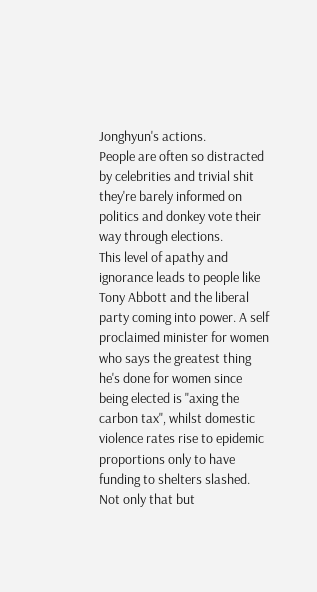Jonghyun's actions.
People are often so distracted by celebrities and trivial shit they're barely informed on politics and donkey vote their way through elections.
This level of apathy and ignorance leads to people like Tony Abbott and the liberal party coming into power. A self proclaimed minister for women who says the greatest thing he's done for women since being elected is "axing the carbon tax", whilst domestic violence rates rise to epidemic proportions only to have funding to shelters slashed. Not only that but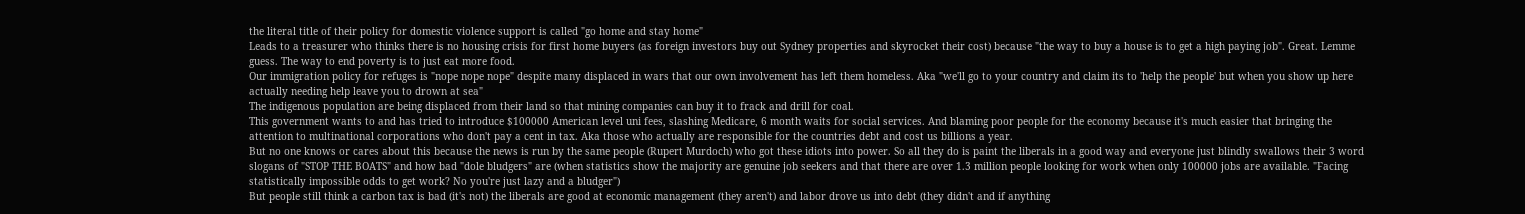the literal title of their policy for domestic violence support is called "go home and stay home"
Leads to a treasurer who thinks there is no housing crisis for first home buyers (as foreign investors buy out Sydney properties and skyrocket their cost) because "the way to buy a house is to get a high paying job". Great. Lemme guess. The way to end poverty is to just eat more food.
Our immigration policy for refuges is "nope nope nope" despite many displaced in wars that our own involvement has left them homeless. Aka "we'll go to your country and claim its to 'help the people' but when you show up here actually needing help leave you to drown at sea"
The indigenous population are being displaced from their land so that mining companies can buy it to frack and drill for coal.
This government wants to and has tried to introduce $100000 American level uni fees, slashing Medicare, 6 month waits for social services. And blaming poor people for the economy because it's much easier that bringing the attention to multinational corporations who don't pay a cent in tax. Aka those who actually are responsible for the countries debt and cost us billions a year.
But no one knows or cares about this because the news is run by the same people (Rupert Murdoch) who got these idiots into power. So all they do is paint the liberals in a good way and everyone just blindly swallows their 3 word slogans of "STOP THE BOATS" and how bad "dole bludgers" are (when statistics show the majority are genuine job seekers and that there are over 1.3 million people looking for work when only 100000 jobs are available. "Facing statistically impossible odds to get work? No you're just lazy and a bludger")
But people still think a carbon tax is bad (it's not) the liberals are good at economic management (they aren't) and labor drove us into debt (they didn't and if anything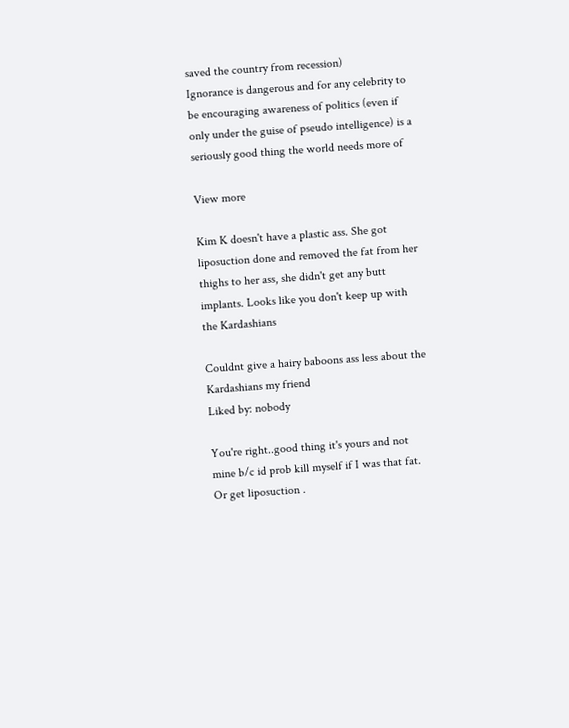saved the country from recession)
Ignorance is dangerous and for any celebrity to be encouraging awareness of politics (even if only under the guise of pseudo intelligence) is a seriously good thing the world needs more of

View more

Kim K doesn't have a plastic ass. She got liposuction done and removed the fat from her thighs to her ass, she didn't get any butt implants. Looks like you don't keep up with the Kardashians

Couldnt give a hairy baboons ass less about the Kardashians my friend
Liked by: nobody

You're right..good thing it's yours and not mine b/c id prob kill myself if I was that fat. Or get liposuction .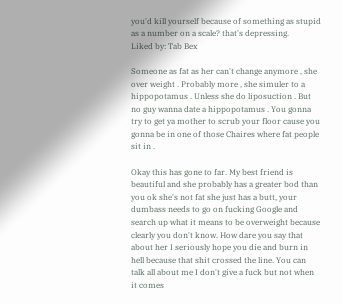you'd kill yourself because of something as stupid as a number on a scale? that's depressing.
Liked by: Tab Bex

Someone as fat as her can't change anymore , she over weight . Probably more , she simuler to a hippopotamus . Unless she do liposuction . But no guy wanna date a hippopotamus . You gonna try to get ya mother to scrub your floor cause you gonna be in one of those Chaires where fat people sit in .

Okay this has gone to far. My best friend is beautiful and she probably has a greater bod than you ok she's not fat she just has a butt, your dumbass needs to go on fucking Google and search up what it means to be overweight because clearly you don't know. How dare you say that about her I seriously hope you die and burn in hell because that shit crossed the line. You can talk all about me I don't give a fuck but not when it comes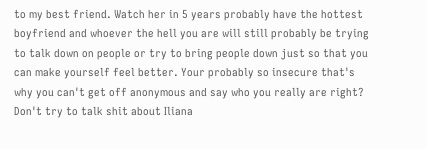to my best friend. Watch her in 5 years probably have the hottest boyfriend and whoever the hell you are will still probably be trying to talk down on people or try to bring people down just so that you can make yourself feel better. Your probably so insecure that's why you can't get off anonymous and say who you really are right? Don't try to talk shit about Iliana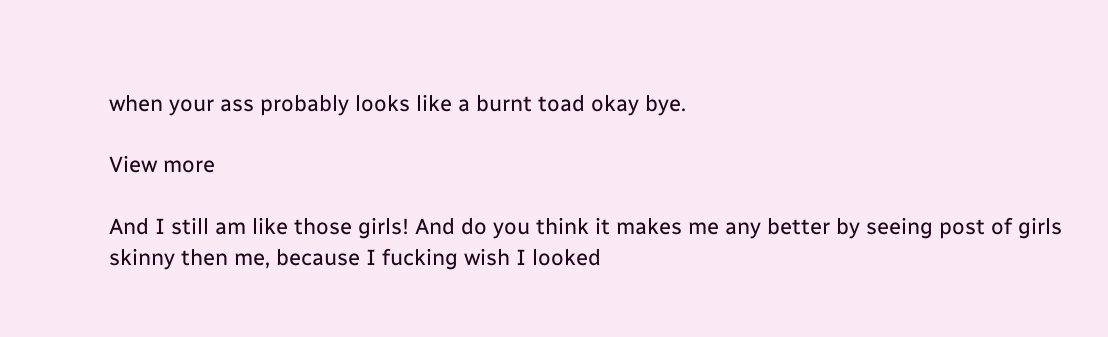when your ass probably looks like a burnt toad okay bye.

View more

And I still am like those girls! And do you think it makes me any better by seeing post of girls skinny then me, because I fucking wish I looked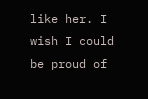like her. I wish I could be proud of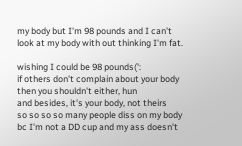my body but I'm 98 pounds and I can't look at my body with out thinking I'm fat.

wishing I could be 98 pounds(':
if others don't complain about your body then you shouldn't either, hun
and besides, it's your body, not theirs
so so so so many people diss on my body bc I'm not a DD cup and my ass doesn't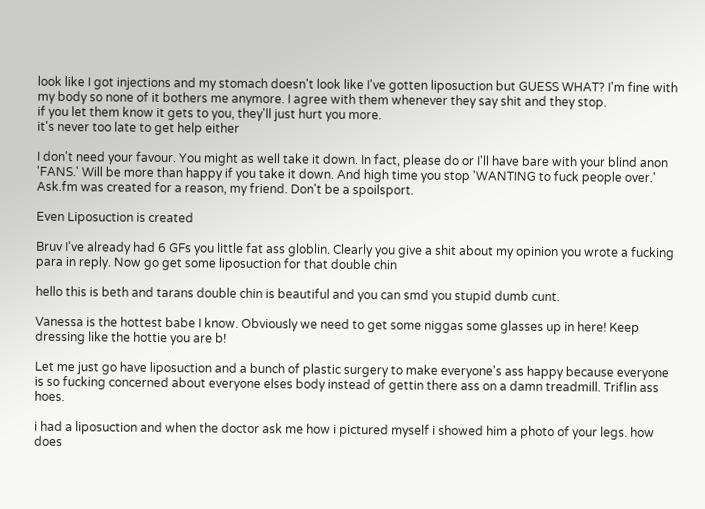look like I got injections and my stomach doesn't look like I've gotten liposuction but GUESS WHAT? I'm fine with my body so none of it bothers me anymore. I agree with them whenever they say shit and they stop.
if you let them know it gets to you, they'll just hurt you more.
it's never too late to get help either

I don't need your favour. You might as well take it down. In fact, please do or I'll have bare with your blind anon 'FANS.' Will be more than happy if you take it down. And high time you stop 'WANTING to fuck people over.' Ask.fm was created for a reason, my friend. Don't be a spoilsport.

Even Liposuction is created

Bruv I've already had 6 GFs you little fat ass globlin. Clearly you give a shit about my opinion you wrote a fucking para in reply. Now go get some liposuction for that double chin

hello this is beth and tarans double chin is beautiful and you can smd you stupid dumb cunt.

Vanessa is the hottest babe I know. Obviously we need to get some niggas some glasses up in here! Keep dressing like the hottie you are b!

Let me just go have liposuction and a bunch of plastic surgery to make everyone's ass happy because everyone is so fucking concerned about everyone elses body instead of gettin there ass on a damn treadmill. Triflin ass hoes.

i had a liposuction and when the doctor ask me how i pictured myself i showed him a photo of your legs. how does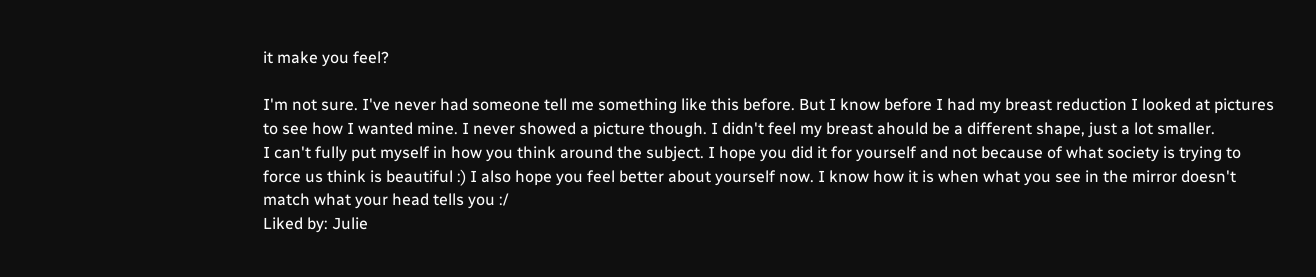it make you feel?

I'm not sure. I've never had someone tell me something like this before. But I know before I had my breast reduction I looked at pictures to see how I wanted mine. I never showed a picture though. I didn't feel my breast ahould be a different shape, just a lot smaller.
I can't fully put myself in how you think around the subject. I hope you did it for yourself and not because of what society is trying to force us think is beautiful :) I also hope you feel better about yourself now. I know how it is when what you see in the mirror doesn't match what your head tells you :/
Liked by: Julie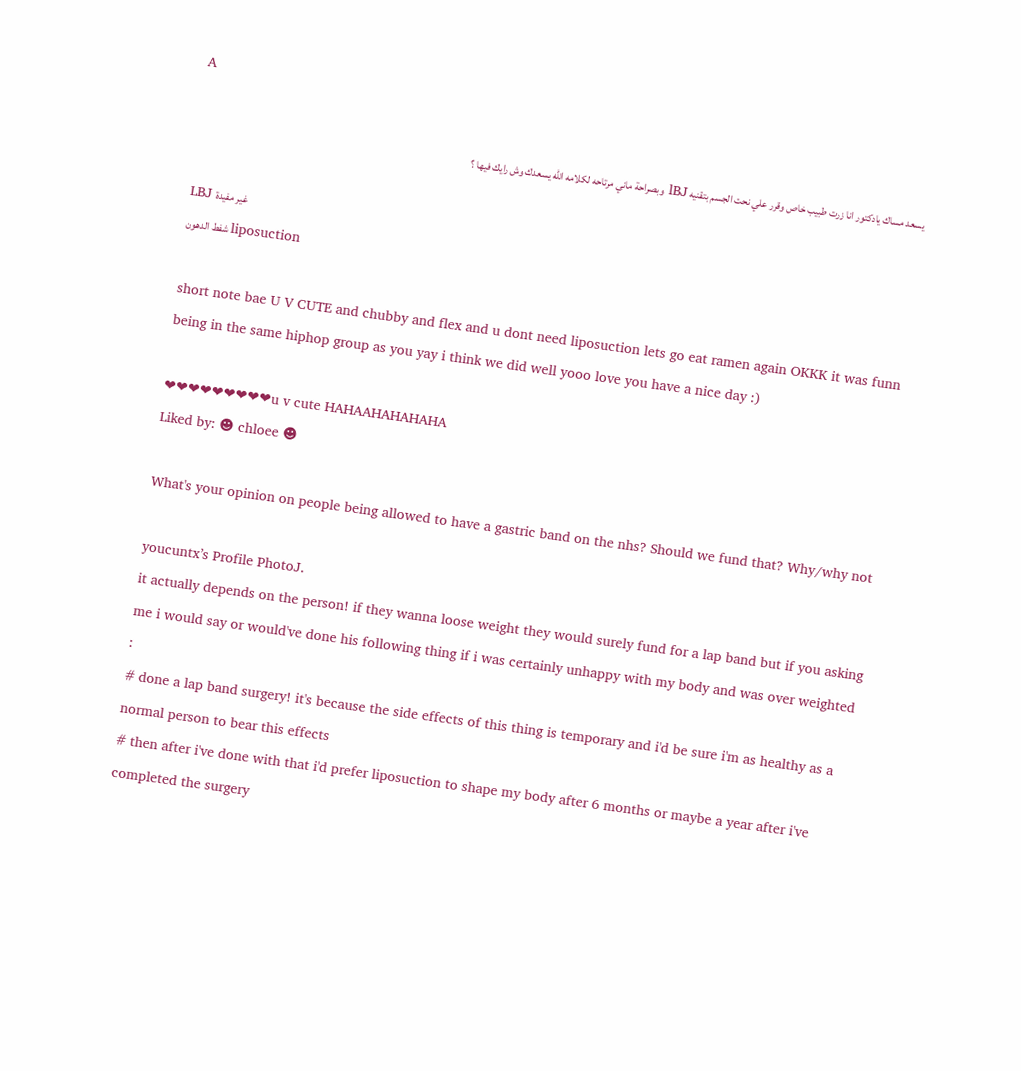A

يسعد مساك يادكتور انا زرت طبيب خاص وقرر علي نحت الجسم بتقنيه lBJ وبصراحة ماني مرتاحه لكلامه الله يسعدك وش رايك فيها ؟

LBJ غير مفيدة
شفط الدهون liposuction

short note bae U V CUTE and chubby and flex and u dont need liposuction lets go eat ramen again OKKK it was funn being in the same hiphop group as you yay i think we did well yooo love you have a nice day :)

❤❤❤❤❤❤❤❤❤u v cute HAHAAHAHAHAHA
Liked by: ☻ chloee ☻

What's your opinion on people being allowed to have a gastric band on the nhs? Should we fund that? Why/why not

youcuntx’s Profile PhotoJ.
it actually depends on the person! if they wanna loose weight they would surely fund for a lap band but if you asking me i would say or would've done his following thing if i was certainly unhappy with my body and was over weighted :
# done a lap band surgery! it's because the side effects of this thing is temporary and i'd be sure i'm as healthy as a normal person to bear this effects
# then after i've done with that i'd prefer liposuction to shape my body after 6 months or maybe a year after i've completed the surgery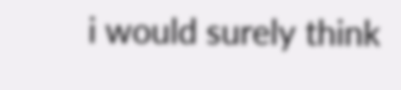i would surely think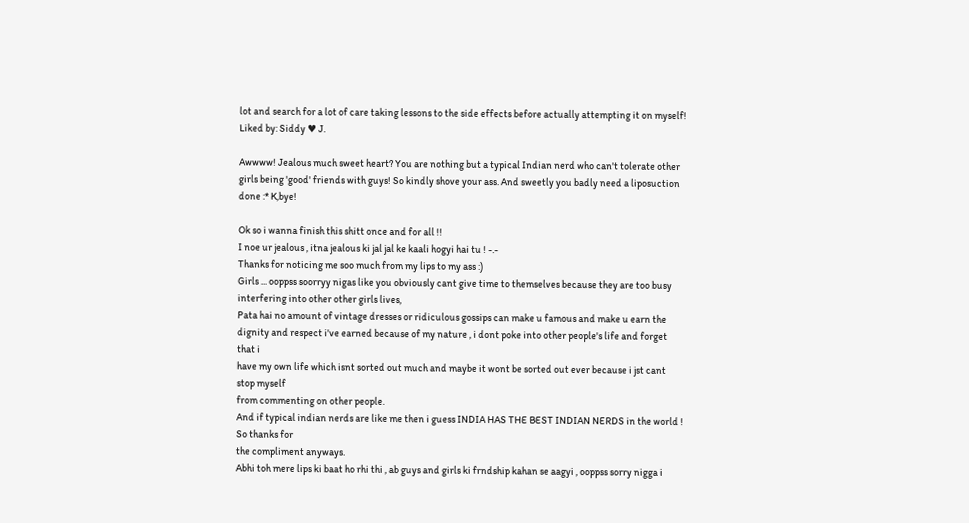lot and search for a lot of care taking lessons to the side effects before actually attempting it on myself!
Liked by: Siddy ♥ J.

Awwww! Jealous much sweet heart? You are nothing but a typical Indian nerd who can't tolerate other girls being 'good' friends with guys! So kindly shove your ass. And sweetly you badly need a liposuction done :* K,bye!

Ok so i wanna finish this shitt once and for all !!
I noe ur jealous , itna jealous ki jal jal ke kaali hogyi hai tu ! -.-
Thanks for noticing me soo much from my lips to my ass :)
Girls ... ooppss soorryy nigas like you obviously cant give time to themselves because they are too busy
interfering into other other girls lives,
Pata hai no amount of vintage dresses or ridiculous gossips can make u famous and make u earn the
dignity and respect i've earned because of my nature , i dont poke into other people's life and forget that i
have my own life which isnt sorted out much and maybe it wont be sorted out ever because i jst cant stop myself
from commenting on other people.
And if typical indian nerds are like me then i guess INDIA HAS THE BEST INDIAN NERDS in the world ! So thanks for
the compliment anyways.
Abhi toh mere lips ki baat ho rhi thi , ab guys and girls ki frndship kahan se aagyi , ooppss sorry nigga i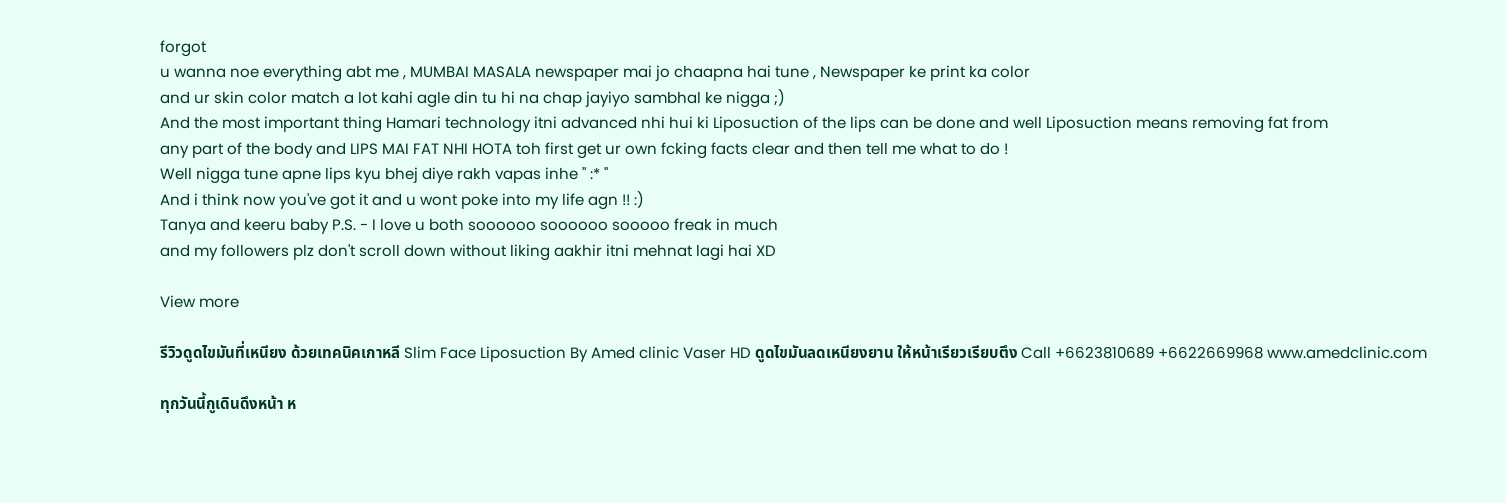forgot
u wanna noe everything abt me , MUMBAI MASALA newspaper mai jo chaapna hai tune , Newspaper ke print ka color
and ur skin color match a lot kahi agle din tu hi na chap jayiyo sambhal ke nigga ;)
And the most important thing Hamari technology itni advanced nhi hui ki Liposuction of the lips can be done and well Liposuction means removing fat from
any part of the body and LIPS MAI FAT NHI HOTA toh first get ur own fcking facts clear and then tell me what to do !
Well nigga tune apne lips kyu bhej diye rakh vapas inhe " :* "
And i think now you've got it and u wont poke into my life agn !! :)
Tanya and keeru baby P.S. - I love u both soooooo soooooo sooooo freak in much
and my followers plz don't scroll down without liking aakhir itni mehnat lagi hai XD

View more

รีวิวดูดไขมันที่เหนียง ด้วยเทคนิคเกาหลี Slim Face Liposuction By Amed clinic Vaser HD ดูดไขมันลดเหนียงยาน ให้หน้าเรียวเรียบตึง Call +6623810689 +6622669968 www.amedclinic.com

ทุกวันนี้กูเดินดึงหน้า ห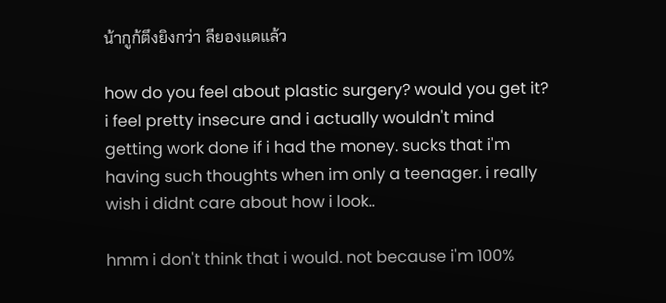น้ากูก้ตึงยิงกว่า ลียองแดแล้ว

how do you feel about plastic surgery? would you get it? i feel pretty insecure and i actually wouldn't mind getting work done if i had the money. sucks that i'm having such thoughts when im only a teenager. i really wish i didnt care about how i look..

hmm i don't think that i would. not because i'm 100%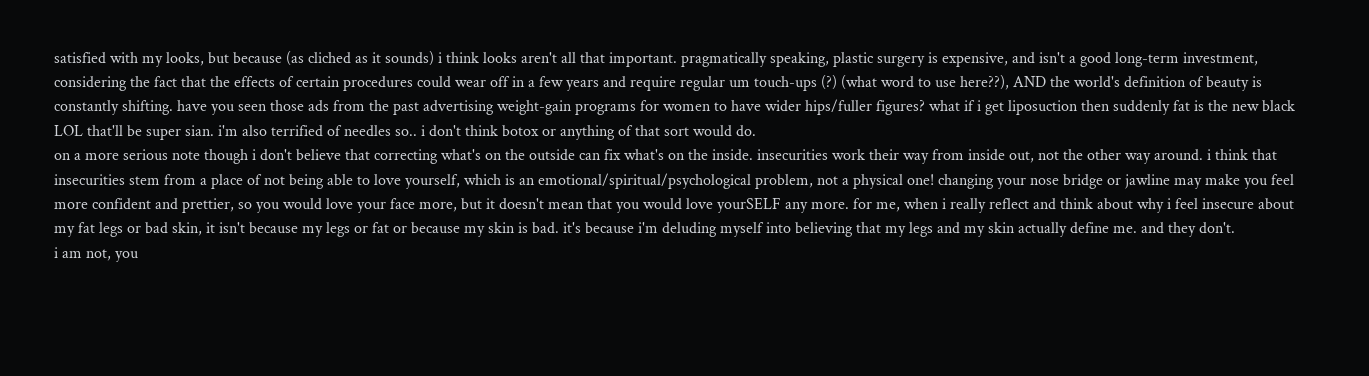satisfied with my looks, but because (as cliched as it sounds) i think looks aren't all that important. pragmatically speaking, plastic surgery is expensive, and isn't a good long-term investment, considering the fact that the effects of certain procedures could wear off in a few years and require regular um touch-ups (?) (what word to use here??), AND the world's definition of beauty is constantly shifting. have you seen those ads from the past advertising weight-gain programs for women to have wider hips/fuller figures? what if i get liposuction then suddenly fat is the new black LOL that'll be super sian. i'm also terrified of needles so.. i don't think botox or anything of that sort would do.
on a more serious note though i don't believe that correcting what's on the outside can fix what's on the inside. insecurities work their way from inside out, not the other way around. i think that insecurities stem from a place of not being able to love yourself, which is an emotional/spiritual/psychological problem, not a physical one! changing your nose bridge or jawline may make you feel more confident and prettier, so you would love your face more, but it doesn't mean that you would love yourSELF any more. for me, when i really reflect and think about why i feel insecure about my fat legs or bad skin, it isn't because my legs or fat or because my skin is bad. it's because i'm deluding myself into believing that my legs and my skin actually define me. and they don't.
i am not, you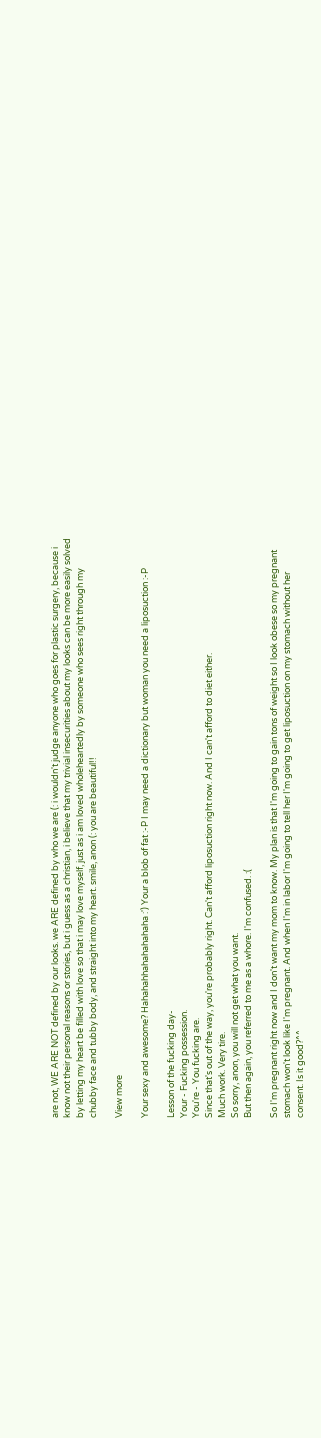are not, WE ARE NOT defined by our looks. we ARE defined by who we are (: i wouldn't judge anyone who goes for plastic surgery, because i know not their personal reasons or stories, but i guess as a christian, i believe that my trivial insecurities about my looks can be more easily solved by letting my heart be filled with love so that i may love myself, just as i am loved wholeheartedly by someone who sees right through my chubby face and tubby body, and straight into my heart. smile, anon (: you are beautiful!!

View more

Your sexy and awesome? Hahahahhahahahahaha :') Your a blob of fat :-P I may need a dictionary but woman you need a liposuction :-P

Lesson of the fucking day-
Your - Fucking possession.
You're - You fucking are.
Since that's out of the way, you're probably right. Can't afford liposuction right now. And I can't afford to diet either.
Much work. Very tire.
So sorry, anon, you will not get what you want.
But then again, you referred to me as a whore. I'm confused. :(

So I'm pregnant right now and I don't want my mom to know. My plan is that I'm going to gain tons of weight so I look obese so my pregnant stomach won't look like I'm pregnant. And when I'm in labor I'm going to tell her I'm going to get liposuction on my stomach without her consent. Is it good?^^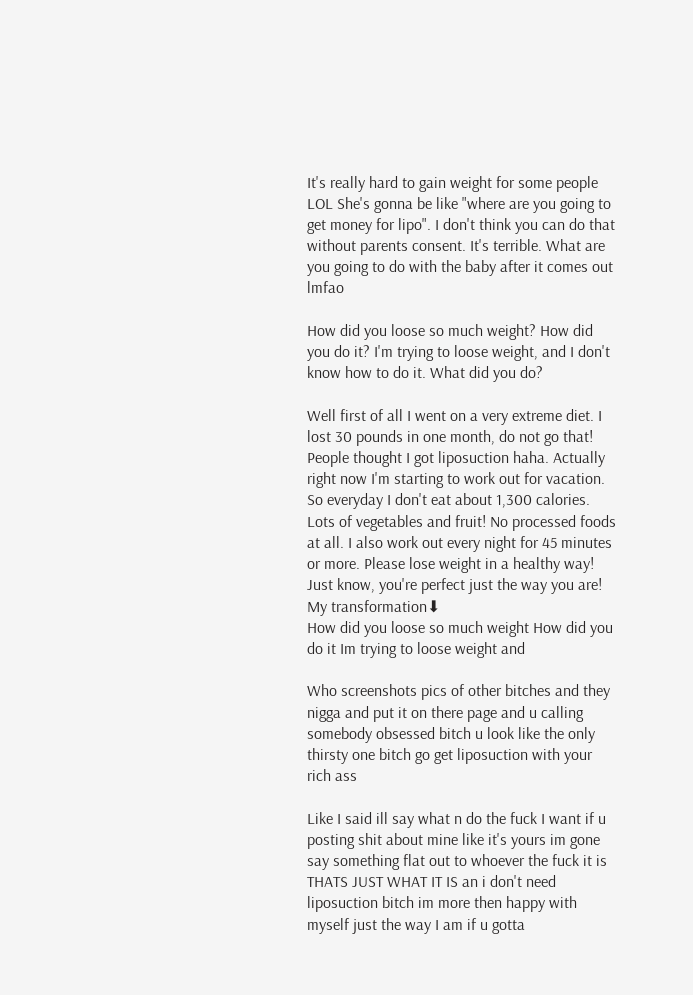It's really hard to gain weight for some people LOL She's gonna be like "where are you going to get money for lipo". I don't think you can do that without parents consent. It's terrible. What are you going to do with the baby after it comes out lmfao

How did you loose so much weight? How did you do it? I'm trying to loose weight, and I don't know how to do it. What did you do?

Well first of all I went on a very extreme diet. I lost 30 pounds in one month, do not go that! People thought I got liposuction haha. Actually right now I'm starting to work out for vacation. So everyday I don't eat about 1,300 calories. Lots of vegetables and fruit! No processed foods at all. I also work out every night for 45 minutes or more. Please lose weight in a healthy way! Just know, you're perfect just the way you are! My transformation⬇
How did you loose so much weight How did you do it Im trying to loose weight and

Who screenshots pics of other bitches and they nigga and put it on there page and u calling somebody obsessed bitch u look like the only thirsty one bitch go get liposuction with your rich ass

Like I said ill say what n do the fuck I want if u posting shit about mine like it's yours im gone say something flat out to whoever the fuck it is THATS JUST WHAT IT IS an i don't need liposuction bitch im more then happy with myself just the way I am if u gotta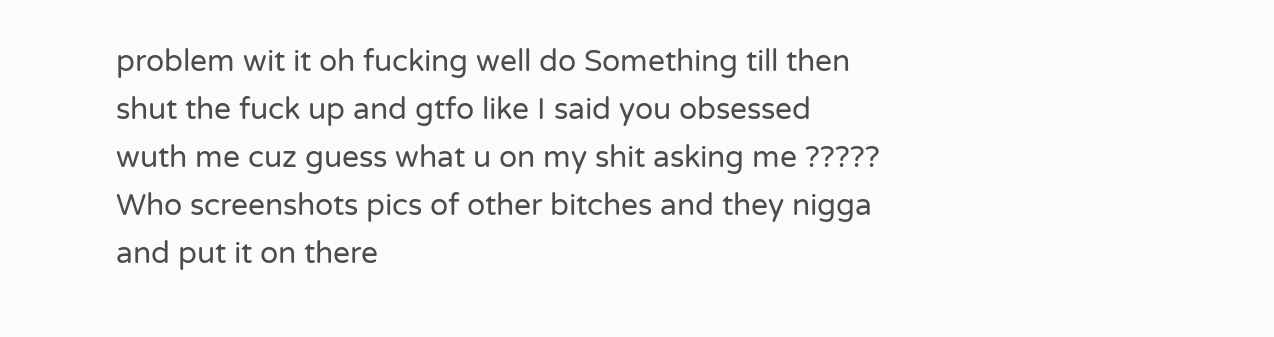problem wit it oh fucking well do Something till then shut the fuck up and gtfo like I said you obsessed wuth me cuz guess what u on my shit asking me ?????
Who screenshots pics of other bitches and they nigga and put it on there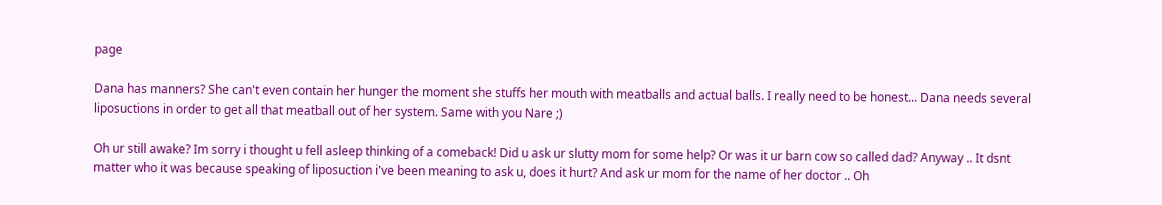page

Dana has manners? She can't even contain her hunger the moment she stuffs her mouth with meatballs and actual balls. I really need to be honest... Dana needs several liposuctions in order to get all that meatball out of her system. Same with you Nare ;)

Oh ur still awake? Im sorry i thought u fell asleep thinking of a comeback! Did u ask ur slutty mom for some help? Or was it ur barn cow so called dad? Anyway .. It dsnt matter who it was because speaking of liposuction i've been meaning to ask u, does it hurt? And ask ur mom for the name of her doctor .. Oh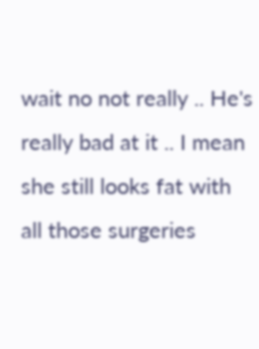wait no not really .. He's really bad at it .. I mean she still looks fat with all those surgeries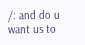/: and do u want us to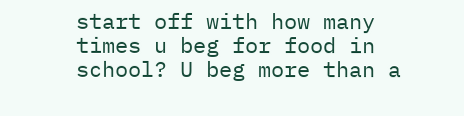start off with how many times u beg for food in school? U beg more than a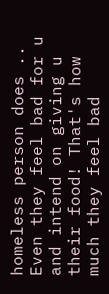homeless person does .. Even they feel bad for u and intend on giving u their food! That's how much they feel bad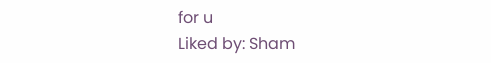for u
Liked by: Sham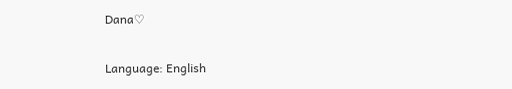Dana♡

Language: English